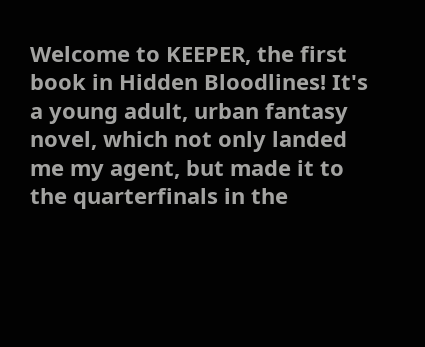Welcome to KEEPER, the first book in Hidden Bloodlines! It's a young adult, urban fantasy novel, which not only landed me my agent, but made it to the quarterfinals in the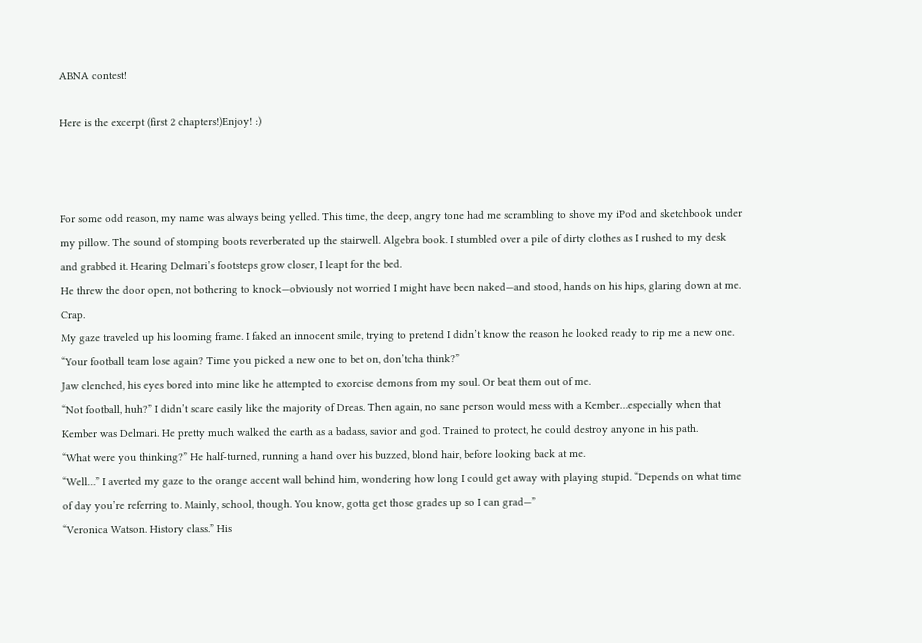ABNA contest!

Here is the excerpt (first 2 chapters!)Enjoy! :)



For some odd reason, my name was always being yelled. This time, the deep, angry tone had me scrambling to shove my iPod and sketchbook under my pillow. The sound of stomping boots reverberated up the stairwell. Algebra book. I stumbled over a pile of dirty clothes as I rushed to my desk and grabbed it. Hearing Delmari’s footsteps grow closer, I leapt for the bed.
He threw the door open, not bothering to knock—obviously not worried I might have been naked—and stood, hands on his hips, glaring down at me. Crap.
My gaze traveled up his looming frame. I faked an innocent smile, trying to pretend I didn’t know the reason he looked ready to rip me a new one.
“Your football team lose again? Time you picked a new one to bet on, don’tcha think?”
Jaw clenched, his eyes bored into mine like he attempted to exorcise demons from my soul. Or beat them out of me.
“Not football, huh?” I didn’t scare easily like the majority of Dreas. Then again, no sane person would mess with a Kember…especially when that Kember was Delmari. He pretty much walked the earth as a badass, savior and god. Trained to protect, he could destroy anyone in his path.
“What were you thinking?” He half-turned, running a hand over his buzzed, blond hair, before looking back at me.
“Well…” I averted my gaze to the orange accent wall behind him, wondering how long I could get away with playing stupid. “Depends on what time of day you’re referring to. Mainly, school, though. You know, gotta get those grades up so I can grad—”
“Veronica Watson. History class.” His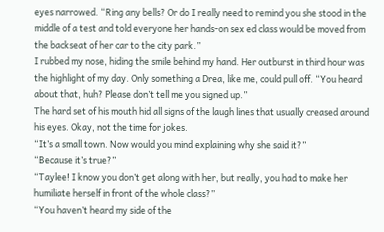eyes narrowed. “Ring any bells? Or do I really need to remind you she stood in the middle of a test and told everyone her hands-on sex ed class would be moved from the backseat of her car to the city park.”
I rubbed my nose, hiding the smile behind my hand. Her outburst in third hour was the highlight of my day. Only something a Drea, like me, could pull off. “You heard about that, huh? Please don’t tell me you signed up.”
The hard set of his mouth hid all signs of the laugh lines that usually creased around his eyes. Okay, not the time for jokes.
“It’s a small town. Now would you mind explaining why she said it?”
“Because it’s true?”
“Taylee! I know you don’t get along with her, but really, you had to make her humiliate herself in front of the whole class?”
“You haven’t heard my side of the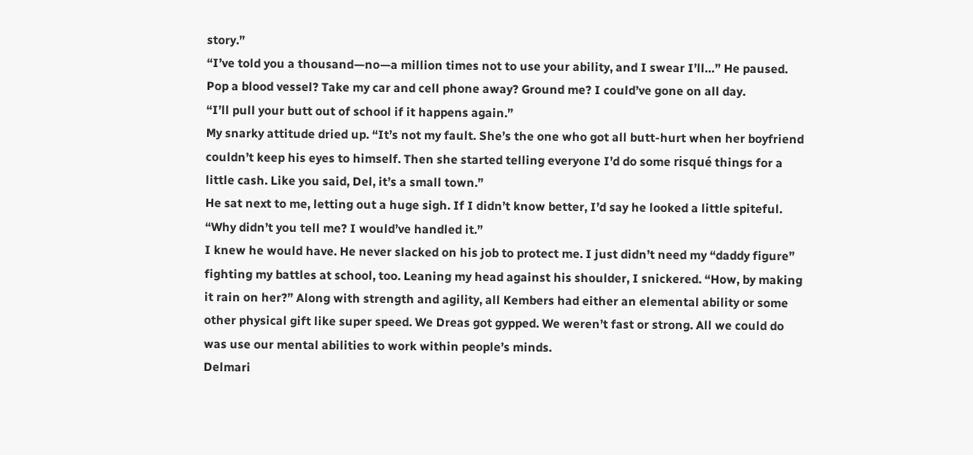story.”
“I’ve told you a thousand—no—a million times not to use your ability, and I swear I’ll…” He paused.
Pop a blood vessel? Take my car and cell phone away? Ground me? I could’ve gone on all day.
“I’ll pull your butt out of school if it happens again.”
My snarky attitude dried up. “It’s not my fault. She’s the one who got all butt-hurt when her boyfriend couldn’t keep his eyes to himself. Then she started telling everyone I’d do some risqué things for a little cash. Like you said, Del, it’s a small town.”
He sat next to me, letting out a huge sigh. If I didn’t know better, I’d say he looked a little spiteful. “Why didn’t you tell me? I would’ve handled it.”
I knew he would have. He never slacked on his job to protect me. I just didn’t need my “daddy figure” fighting my battles at school, too. Leaning my head against his shoulder, I snickered. “How, by making it rain on her?” Along with strength and agility, all Kembers had either an elemental ability or some other physical gift like super speed. We Dreas got gypped. We weren’t fast or strong. All we could do was use our mental abilities to work within people’s minds.
Delmari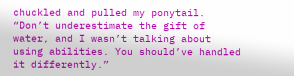chuckled and pulled my ponytail. “Don’t underestimate the gift of water, and I wasn’t talking about using abilities. You should’ve handled it differently.”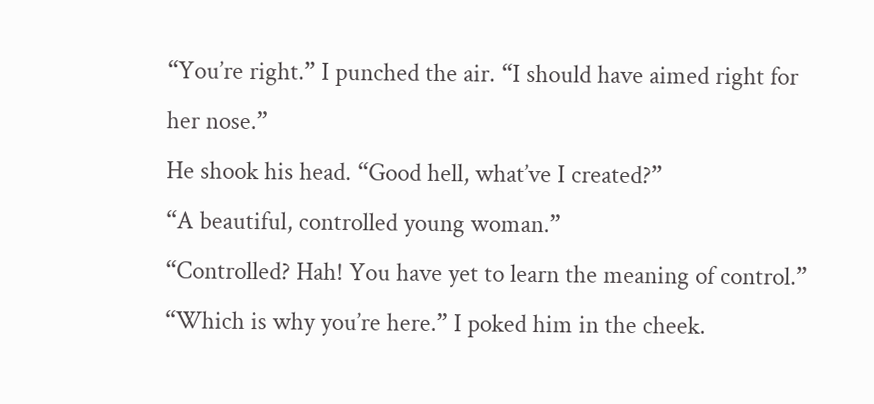“You’re right.” I punched the air. “I should have aimed right for her nose.”
He shook his head. “Good hell, what’ve I created?”
“A beautiful, controlled young woman.”
“Controlled? Hah! You have yet to learn the meaning of control.”
“Which is why you’re here.” I poked him in the cheek.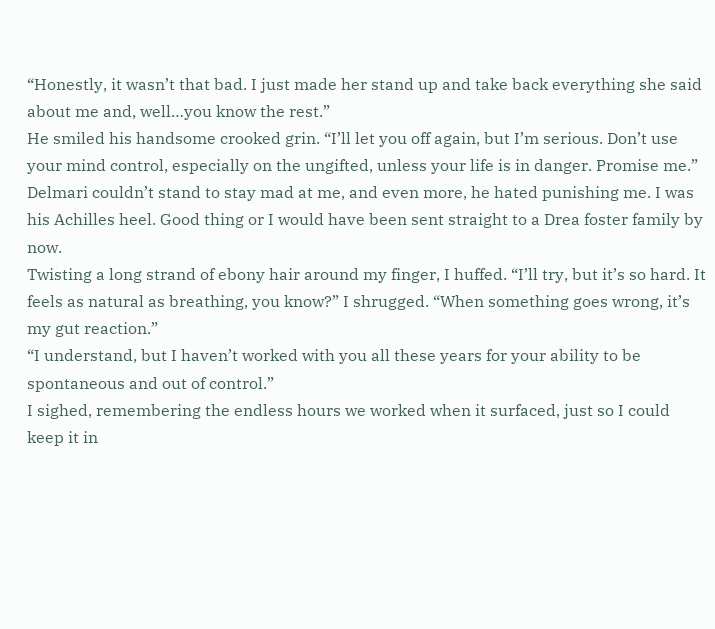“Honestly, it wasn’t that bad. I just made her stand up and take back everything she said about me and, well…you know the rest.”
He smiled his handsome crooked grin. “I’ll let you off again, but I’m serious. Don’t use your mind control, especially on the ungifted, unless your life is in danger. Promise me.”
Delmari couldn’t stand to stay mad at me, and even more, he hated punishing me. I was his Achilles heel. Good thing or I would have been sent straight to a Drea foster family by now.
Twisting a long strand of ebony hair around my finger, I huffed. “I’ll try, but it’s so hard. It feels as natural as breathing, you know?” I shrugged. “When something goes wrong, it’s my gut reaction.”
“I understand, but I haven’t worked with you all these years for your ability to be spontaneous and out of control.”
I sighed, remembering the endless hours we worked when it surfaced, just so I could keep it in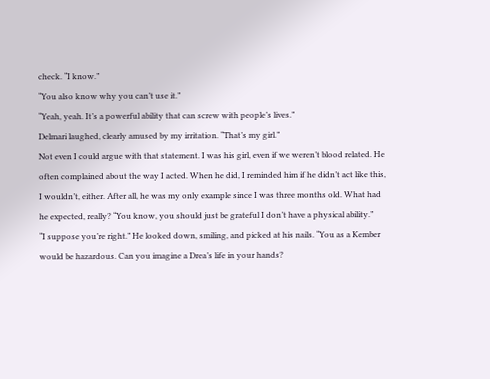check. “I know.”
“You also know why you can’t use it.”
“Yeah, yeah. It’s a powerful ability that can screw with people’s lives.”
Delmari laughed, clearly amused by my irritation. “That’s my girl.”
Not even I could argue with that statement. I was his girl, even if we weren’t blood related. He often complained about the way I acted. When he did, I reminded him if he didn’t act like this, I wouldn’t, either. After all, he was my only example since I was three months old. What had he expected, really? “You know, you should just be grateful I don’t have a physical ability.”
“I suppose you’re right.” He looked down, smiling, and picked at his nails. “You as a Kember would be hazardous. Can you imagine a Drea’s life in your hands?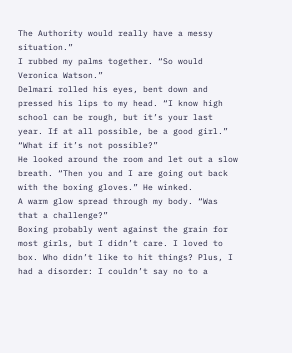The Authority would really have a messy situation.”
I rubbed my palms together. “So would Veronica Watson.”
Delmari rolled his eyes, bent down and pressed his lips to my head. “I know high school can be rough, but it’s your last year. If at all possible, be a good girl.”
“What if it’s not possible?”
He looked around the room and let out a slow breath. “Then you and I are going out back with the boxing gloves.” He winked.
A warm glow spread through my body. “Was that a challenge?”
Boxing probably went against the grain for most girls, but I didn’t care. I loved to box. Who didn’t like to hit things? Plus, I had a disorder: I couldn’t say no to a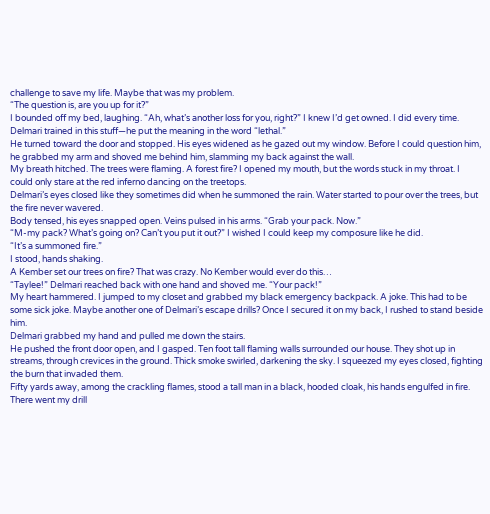challenge to save my life. Maybe that was my problem.
“The question is, are you up for it?”
I bounded off my bed, laughing. “Ah, what’s another loss for you, right?” I knew I’d get owned. I did every time. Delmari trained in this stuff—he put the meaning in the word “lethal.”
He turned toward the door and stopped. His eyes widened as he gazed out my window. Before I could question him, he grabbed my arm and shoved me behind him, slamming my back against the wall.
My breath hitched. The trees were flaming. A forest fire? I opened my mouth, but the words stuck in my throat. I could only stare at the red inferno dancing on the treetops.
Delmari’s eyes closed like they sometimes did when he summoned the rain. Water started to pour over the trees, but the fire never wavered.
Body tensed, his eyes snapped open. Veins pulsed in his arms. “Grab your pack. Now.”
“M-my pack? What’s going on? Can’t you put it out?” I wished I could keep my composure like he did.
“It’s a summoned fire.”
I stood, hands shaking.
A Kember set our trees on fire? That was crazy. No Kember would ever do this…
“Taylee!” Delmari reached back with one hand and shoved me. “Your pack!”
My heart hammered. I jumped to my closet and grabbed my black emergency backpack. A joke. This had to be some sick joke. Maybe another one of Delmari’s escape drills? Once I secured it on my back, I rushed to stand beside him.
Delmari grabbed my hand and pulled me down the stairs.
He pushed the front door open, and I gasped. Ten foot tall flaming walls surrounded our house. They shot up in streams, through crevices in the ground. Thick smoke swirled, darkening the sky. I squeezed my eyes closed, fighting the burn that invaded them.
Fifty yards away, among the crackling flames, stood a tall man in a black, hooded cloak, his hands engulfed in fire.
There went my drill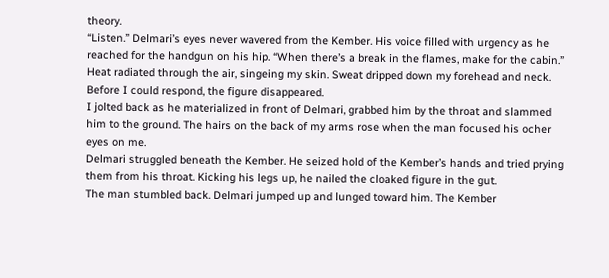theory.
“Listen.” Delmari’s eyes never wavered from the Kember. His voice filled with urgency as he reached for the handgun on his hip. “When there’s a break in the flames, make for the cabin.”
Heat radiated through the air, singeing my skin. Sweat dripped down my forehead and neck. Before I could respond, the figure disappeared.
I jolted back as he materialized in front of Delmari, grabbed him by the throat and slammed him to the ground. The hairs on the back of my arms rose when the man focused his ocher eyes on me.
Delmari struggled beneath the Kember. He seized hold of the Kember’s hands and tried prying them from his throat. Kicking his legs up, he nailed the cloaked figure in the gut.
The man stumbled back. Delmari jumped up and lunged toward him. The Kember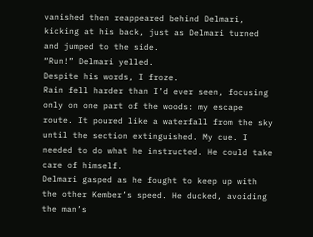vanished then reappeared behind Delmari, kicking at his back, just as Delmari turned and jumped to the side.
“Run!” Delmari yelled.
Despite his words, I froze.
Rain fell harder than I’d ever seen, focusing only on one part of the woods: my escape route. It poured like a waterfall from the sky until the section extinguished. My cue. I needed to do what he instructed. He could take care of himself.
Delmari gasped as he fought to keep up with the other Kember’s speed. He ducked, avoiding the man’s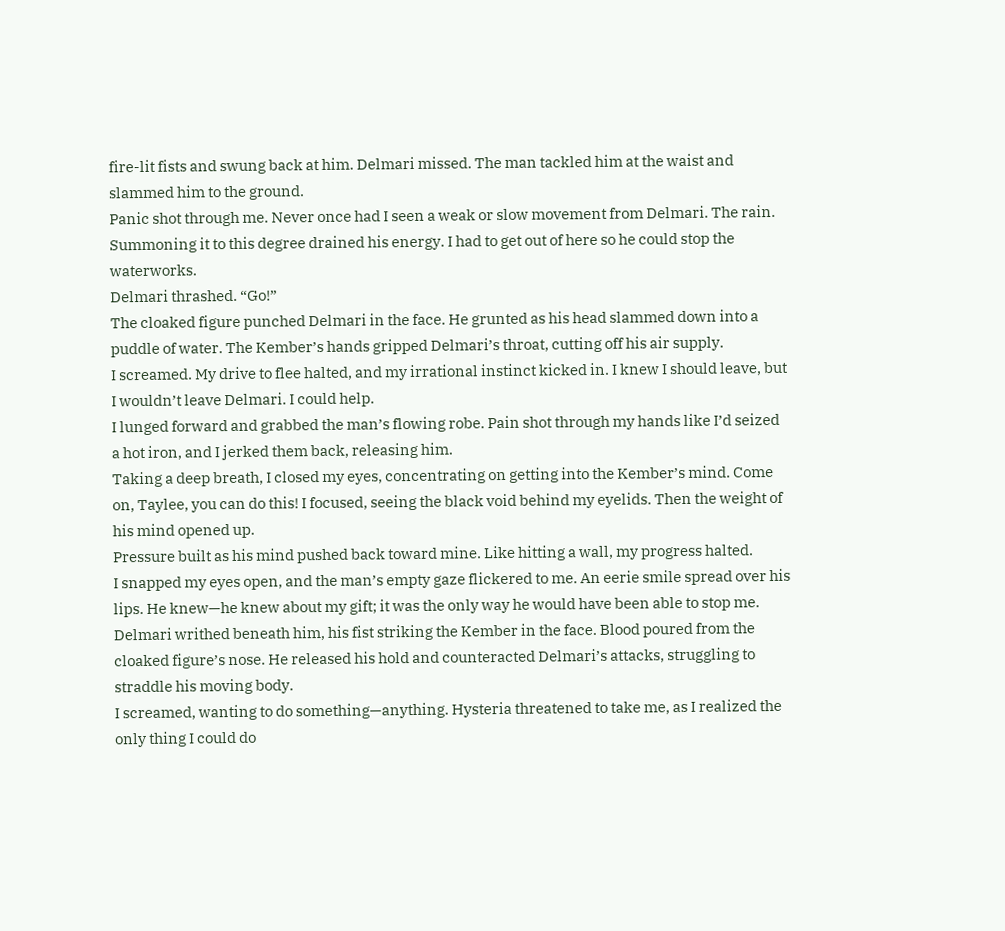fire-lit fists and swung back at him. Delmari missed. The man tackled him at the waist and slammed him to the ground.
Panic shot through me. Never once had I seen a weak or slow movement from Delmari. The rain. Summoning it to this degree drained his energy. I had to get out of here so he could stop the waterworks.
Delmari thrashed. “Go!”
The cloaked figure punched Delmari in the face. He grunted as his head slammed down into a puddle of water. The Kember’s hands gripped Delmari’s throat, cutting off his air supply.
I screamed. My drive to flee halted, and my irrational instinct kicked in. I knew I should leave, but I wouldn’t leave Delmari. I could help.
I lunged forward and grabbed the man’s flowing robe. Pain shot through my hands like I’d seized a hot iron, and I jerked them back, releasing him.
Taking a deep breath, I closed my eyes, concentrating on getting into the Kember’s mind. Come on, Taylee, you can do this! I focused, seeing the black void behind my eyelids. Then the weight of his mind opened up.
Pressure built as his mind pushed back toward mine. Like hitting a wall, my progress halted.
I snapped my eyes open, and the man’s empty gaze flickered to me. An eerie smile spread over his lips. He knew—he knew about my gift; it was the only way he would have been able to stop me.
Delmari writhed beneath him, his fist striking the Kember in the face. Blood poured from the cloaked figure’s nose. He released his hold and counteracted Delmari’s attacks, struggling to straddle his moving body.
I screamed, wanting to do something—anything. Hysteria threatened to take me, as I realized the only thing I could do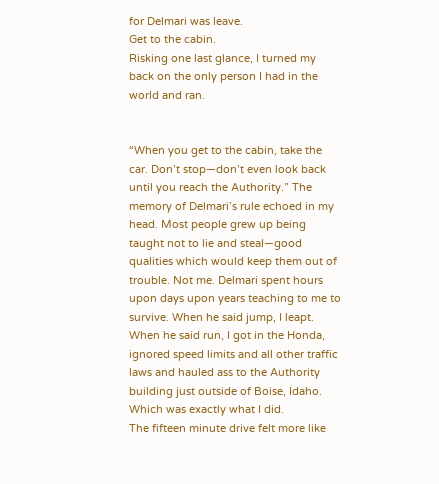for Delmari was leave.
Get to the cabin.
Risking one last glance, I turned my back on the only person I had in the world and ran.


“When you get to the cabin, take the car. Don’t stop—don’t even look back until you reach the Authority.” The memory of Delmari’s rule echoed in my head. Most people grew up being taught not to lie and steal—good qualities which would keep them out of trouble. Not me. Delmari spent hours upon days upon years teaching to me to survive. When he said jump, I leapt. When he said run, I got in the Honda, ignored speed limits and all other traffic laws and hauled ass to the Authority building just outside of Boise, Idaho.
Which was exactly what I did.
The fifteen minute drive felt more like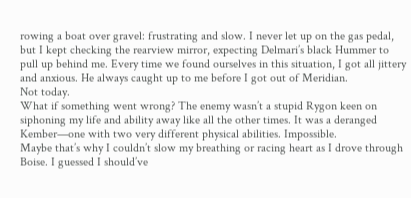rowing a boat over gravel: frustrating and slow. I never let up on the gas pedal, but I kept checking the rearview mirror, expecting Delmari’s black Hummer to pull up behind me. Every time we found ourselves in this situation, I got all jittery and anxious. He always caught up to me before I got out of Meridian.
Not today.
What if something went wrong? The enemy wasn’t a stupid Rygon keen on siphoning my life and ability away like all the other times. It was a deranged Kember—one with two very different physical abilities. Impossible.
Maybe that’s why I couldn’t slow my breathing or racing heart as I drove through Boise. I guessed I should’ve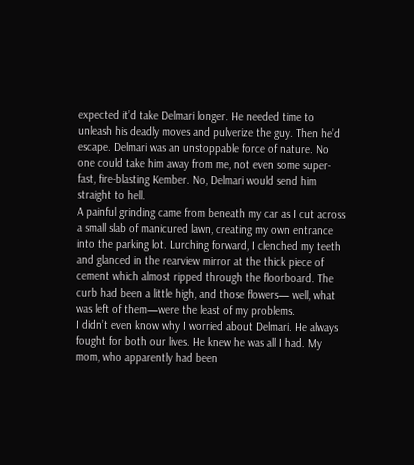expected it’d take Delmari longer. He needed time to unleash his deadly moves and pulverize the guy. Then he’d escape. Delmari was an unstoppable force of nature. No one could take him away from me, not even some super-fast, fire-blasting Kember. No, Delmari would send him straight to hell.
A painful grinding came from beneath my car as I cut across a small slab of manicured lawn, creating my own entrance into the parking lot. Lurching forward, I clenched my teeth and glanced in the rearview mirror at the thick piece of cement which almost ripped through the floorboard. The curb had been a little high, and those flowers— well, what was left of them—were the least of my problems.
I didn’t even know why I worried about Delmari. He always fought for both our lives. He knew he was all I had. My mom, who apparently had been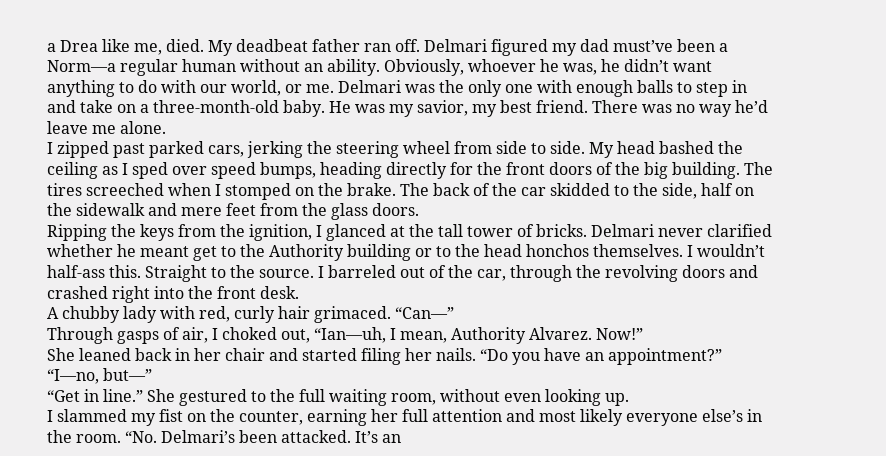a Drea like me, died. My deadbeat father ran off. Delmari figured my dad must’ve been a Norm—a regular human without an ability. Obviously, whoever he was, he didn’t want anything to do with our world, or me. Delmari was the only one with enough balls to step in and take on a three-month-old baby. He was my savior, my best friend. There was no way he’d leave me alone.
I zipped past parked cars, jerking the steering wheel from side to side. My head bashed the ceiling as I sped over speed bumps, heading directly for the front doors of the big building. The tires screeched when I stomped on the brake. The back of the car skidded to the side, half on the sidewalk and mere feet from the glass doors.
Ripping the keys from the ignition, I glanced at the tall tower of bricks. Delmari never clarified whether he meant get to the Authority building or to the head honchos themselves. I wouldn’t half-ass this. Straight to the source. I barreled out of the car, through the revolving doors and crashed right into the front desk.
A chubby lady with red, curly hair grimaced. “Can—”
Through gasps of air, I choked out, “Ian—uh, I mean, Authority Alvarez. Now!”
She leaned back in her chair and started filing her nails. “Do you have an appointment?”
“I—no, but—”
“Get in line.” She gestured to the full waiting room, without even looking up.
I slammed my fist on the counter, earning her full attention and most likely everyone else’s in the room. “No. Delmari’s been attacked. It’s an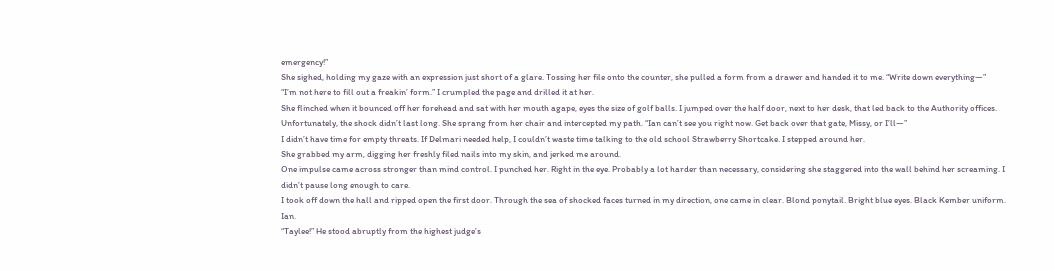emergency!”
She sighed, holding my gaze with an expression just short of a glare. Tossing her file onto the counter, she pulled a form from a drawer and handed it to me. “Write down everything—”
“I’m not here to fill out a freakin’ form.” I crumpled the page and drilled it at her.
She flinched when it bounced off her forehead and sat with her mouth agape, eyes the size of golf balls. I jumped over the half door, next to her desk, that led back to the Authority offices.
Unfortunately, the shock didn’t last long. She sprang from her chair and intercepted my path. “Ian can’t see you right now. Get back over that gate, Missy, or I’ll—”
I didn’t have time for empty threats. If Delmari needed help, I couldn’t waste time talking to the old school Strawberry Shortcake. I stepped around her.
She grabbed my arm, digging her freshly filed nails into my skin, and jerked me around.
One impulse came across stronger than mind control. I punched her. Right in the eye. Probably a lot harder than necessary, considering she staggered into the wall behind her screaming. I didn’t pause long enough to care.
I took off down the hall and ripped open the first door. Through the sea of shocked faces turned in my direction, one came in clear. Blond ponytail. Bright blue eyes. Black Kember uniform. Ian.
“Taylee!” He stood abruptly from the highest judge’s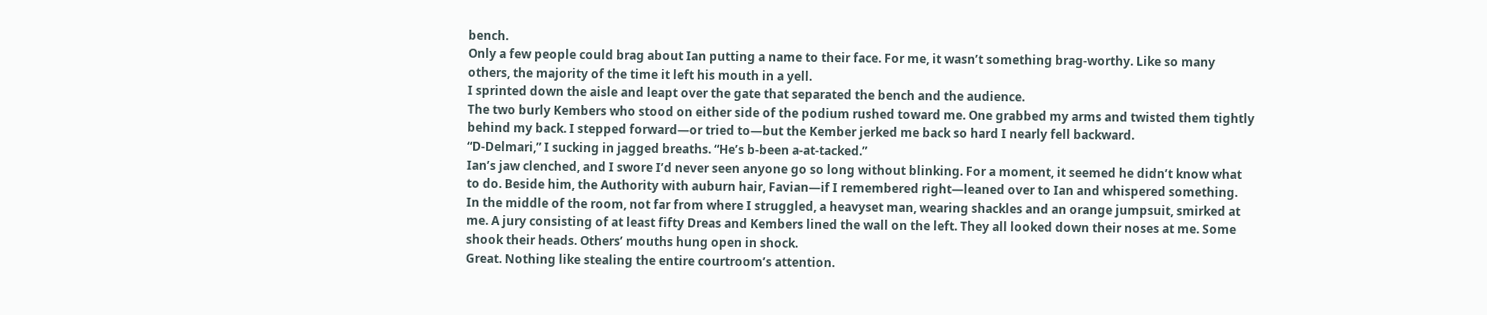bench.
Only a few people could brag about Ian putting a name to their face. For me, it wasn’t something brag-worthy. Like so many others, the majority of the time it left his mouth in a yell.
I sprinted down the aisle and leapt over the gate that separated the bench and the audience.
The two burly Kembers who stood on either side of the podium rushed toward me. One grabbed my arms and twisted them tightly behind my back. I stepped forward—or tried to—but the Kember jerked me back so hard I nearly fell backward.
“D-Delmari,” I sucking in jagged breaths. “He’s b-been a-at-tacked.”
Ian’s jaw clenched, and I swore I’d never seen anyone go so long without blinking. For a moment, it seemed he didn’t know what to do. Beside him, the Authority with auburn hair, Favian—if I remembered right—leaned over to Ian and whispered something.
In the middle of the room, not far from where I struggled, a heavyset man, wearing shackles and an orange jumpsuit, smirked at me. A jury consisting of at least fifty Dreas and Kembers lined the wall on the left. They all looked down their noses at me. Some shook their heads. Others’ mouths hung open in shock.
Great. Nothing like stealing the entire courtroom’s attention.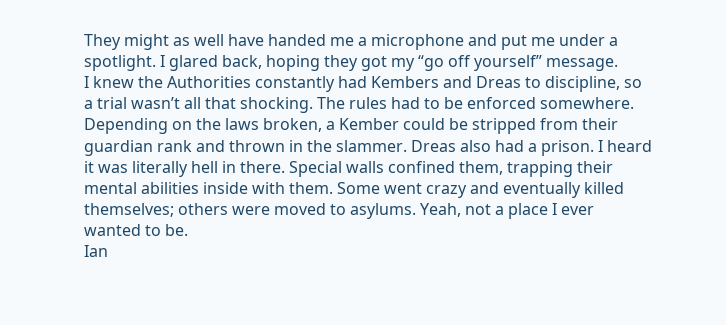They might as well have handed me a microphone and put me under a spotlight. I glared back, hoping they got my “go off yourself” message.
I knew the Authorities constantly had Kembers and Dreas to discipline, so a trial wasn’t all that shocking. The rules had to be enforced somewhere. Depending on the laws broken, a Kember could be stripped from their guardian rank and thrown in the slammer. Dreas also had a prison. I heard it was literally hell in there. Special walls confined them, trapping their mental abilities inside with them. Some went crazy and eventually killed themselves; others were moved to asylums. Yeah, not a place I ever wanted to be.
Ian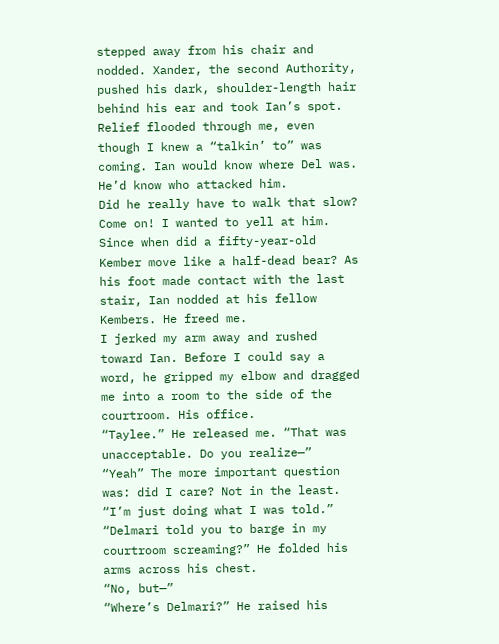stepped away from his chair and nodded. Xander, the second Authority, pushed his dark, shoulder-length hair behind his ear and took Ian’s spot. Relief flooded through me, even though I knew a “talkin’ to” was coming. Ian would know where Del was. He’d know who attacked him.
Did he really have to walk that slow? Come on! I wanted to yell at him. Since when did a fifty-year-old Kember move like a half-dead bear? As his foot made contact with the last stair, Ian nodded at his fellow Kembers. He freed me.
I jerked my arm away and rushed toward Ian. Before I could say a word, he gripped my elbow and dragged me into a room to the side of the courtroom. His office.
“Taylee.” He released me. “That was unacceptable. Do you realize—”
“Yeah” The more important question was: did I care? Not in the least. “I’m just doing what I was told.”
“Delmari told you to barge in my courtroom screaming?” He folded his arms across his chest.
“No, but—”
“Where’s Delmari?” He raised his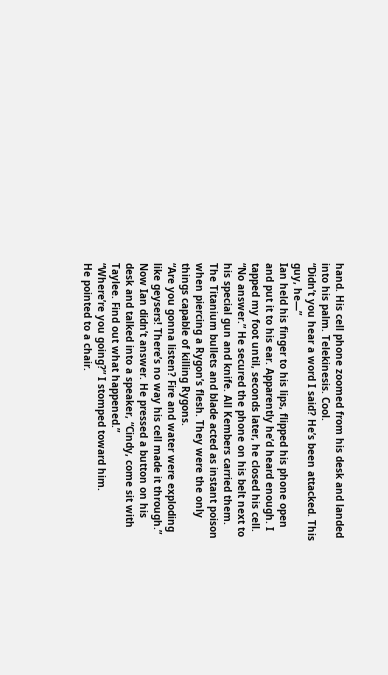hand. His cell phone zoomed from his desk and landed into his palm. Telekinesis. Cool.
“Didn’t you hear a word I said? He’s been attacked. This guy, he—”
Ian held his finger to his lips, flipped his phone open and put it to his ear. Apparently he’d heard enough. I tapped my foot until, seconds later, he closed his cell.
“No answer.” He secured the phone on his belt next to his special gun and knife. All Kembers carried them. The Titanium bullets and blade acted as instant poison when piercing a Rygon’s flesh. They were the only things capable of killing Rygons.
“Are you gonna listen? Fire and water were exploding like geysers! There’s no way his cell made it through.”
Now Ian didn’t answer. He pressed a button on his desk and talked into a speaker, “Cindy, come sit with Taylee. Find out what happened.”
“Where’re you going?” I stomped toward him.
He pointed to a chair.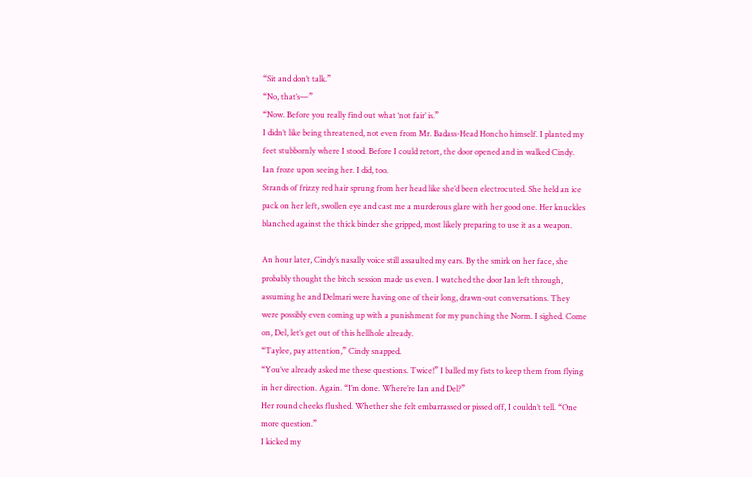“Sit and don’t talk.”
“No, that’s—”
“Now. Before you really find out what ‘not fair’ is.”
I didn’t like being threatened, not even from Mr. Badass-Head Honcho himself. I planted my feet stubbornly where I stood. Before I could retort, the door opened and in walked Cindy.
Ian froze upon seeing her. I did, too.
Strands of frizzy red hair sprung from her head like she’d been electrocuted. She held an ice pack on her left, swollen eye and cast me a murderous glare with her good one. Her knuckles blanched against the thick binder she gripped, most likely preparing to use it as a weapon.

An hour later, Cindy’s nasally voice still assaulted my ears. By the smirk on her face, she probably thought the bitch session made us even. I watched the door Ian left through, assuming he and Delmari were having one of their long, drawn-out conversations. They were possibly even coming up with a punishment for my punching the Norm. I sighed. Come on, Del, let’s get out of this hellhole already.
“Taylee, pay attention,” Cindy snapped.
“You’ve already asked me these questions. Twice!” I balled my fists to keep them from flying in her direction. Again. “I’m done. Where’re Ian and Del?”
Her round cheeks flushed. Whether she felt embarrassed or pissed off, I couldn’t tell. “One more question.”
I kicked my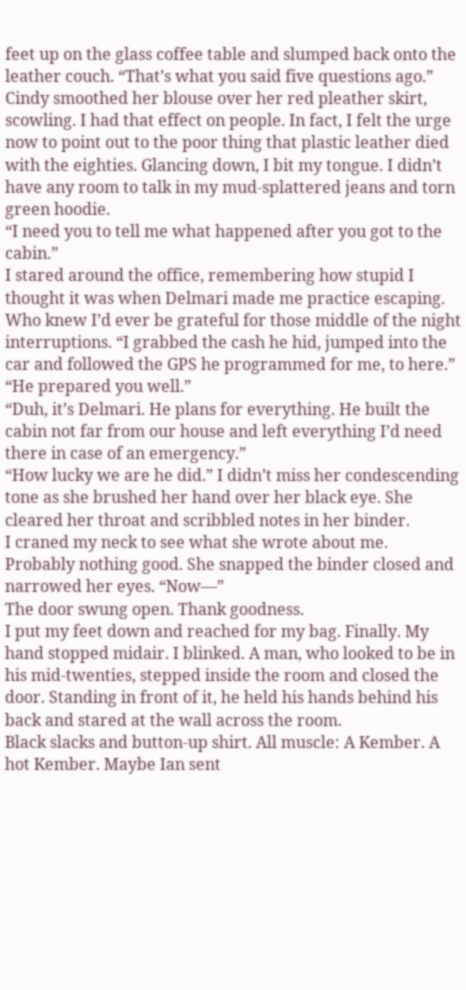feet up on the glass coffee table and slumped back onto the leather couch. “That’s what you said five questions ago.”
Cindy smoothed her blouse over her red pleather skirt, scowling. I had that effect on people. In fact, I felt the urge now to point out to the poor thing that plastic leather died with the eighties. Glancing down, I bit my tongue. I didn’t have any room to talk in my mud-splattered jeans and torn green hoodie.
“I need you to tell me what happened after you got to the cabin.”
I stared around the office, remembering how stupid I thought it was when Delmari made me practice escaping. Who knew I’d ever be grateful for those middle of the night interruptions. “I grabbed the cash he hid, jumped into the car and followed the GPS he programmed for me, to here.”
“He prepared you well.”
“Duh, it’s Delmari. He plans for everything. He built the cabin not far from our house and left everything I’d need there in case of an emergency.”
“How lucky we are he did.” I didn’t miss her condescending tone as she brushed her hand over her black eye. She cleared her throat and scribbled notes in her binder.
I craned my neck to see what she wrote about me. Probably nothing good. She snapped the binder closed and narrowed her eyes. “Now—”
The door swung open. Thank goodness.
I put my feet down and reached for my bag. Finally. My hand stopped midair. I blinked. A man, who looked to be in his mid-twenties, stepped inside the room and closed the door. Standing in front of it, he held his hands behind his back and stared at the wall across the room.
Black slacks and button-up shirt. All muscle: A Kember. A hot Kember. Maybe Ian sent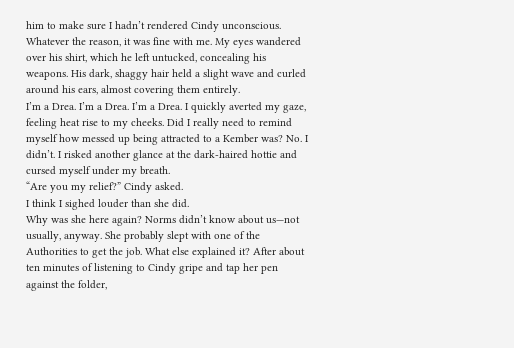him to make sure I hadn’t rendered Cindy unconscious. Whatever the reason, it was fine with me. My eyes wandered over his shirt, which he left untucked, concealing his weapons. His dark, shaggy hair held a slight wave and curled around his ears, almost covering them entirely.
I’m a Drea. I’m a Drea. I’m a Drea. I quickly averted my gaze, feeling heat rise to my cheeks. Did I really need to remind myself how messed up being attracted to a Kember was? No. I didn’t. I risked another glance at the dark-haired hottie and cursed myself under my breath.
“Are you my relief?” Cindy asked.
I think I sighed louder than she did.
Why was she here again? Norms didn’t know about us—not usually, anyway. She probably slept with one of the Authorities to get the job. What else explained it? After about ten minutes of listening to Cindy gripe and tap her pen against the folder,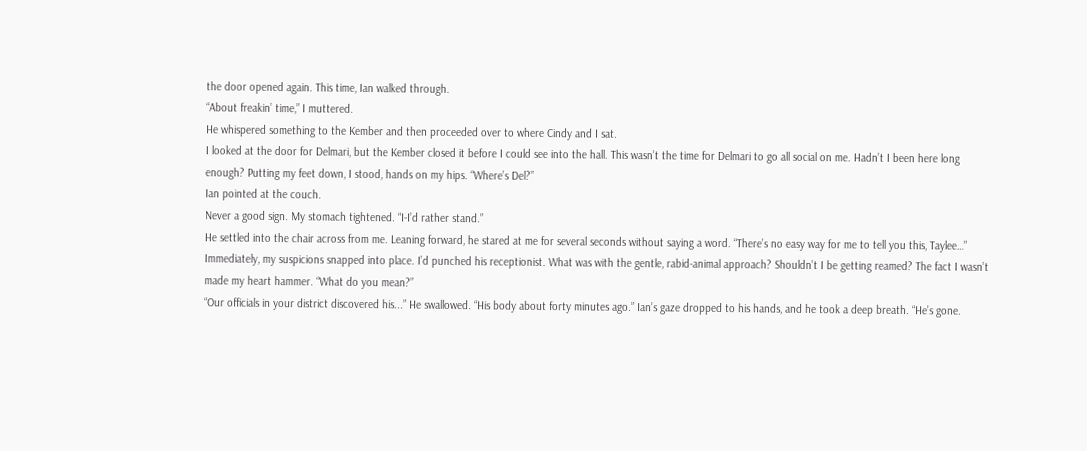the door opened again. This time, Ian walked through.
“About freakin’ time,” I muttered.
He whispered something to the Kember and then proceeded over to where Cindy and I sat.
I looked at the door for Delmari, but the Kember closed it before I could see into the hall. This wasn’t the time for Delmari to go all social on me. Hadn’t I been here long enough? Putting my feet down, I stood, hands on my hips. “Where’s Del?”
Ian pointed at the couch.
Never a good sign. My stomach tightened. “I-I’d rather stand.”
He settled into the chair across from me. Leaning forward, he stared at me for several seconds without saying a word. “There’s no easy way for me to tell you this, Taylee…”
Immediately, my suspicions snapped into place. I’d punched his receptionist. What was with the gentle, rabid-animal approach? Shouldn’t I be getting reamed? The fact I wasn’t made my heart hammer. “What do you mean?”
“Our officials in your district discovered his...” He swallowed. “His body about forty minutes ago.” Ian’s gaze dropped to his hands, and he took a deep breath. “He’s gone.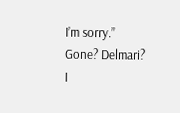I’m sorry.”
Gone? Delmari?
I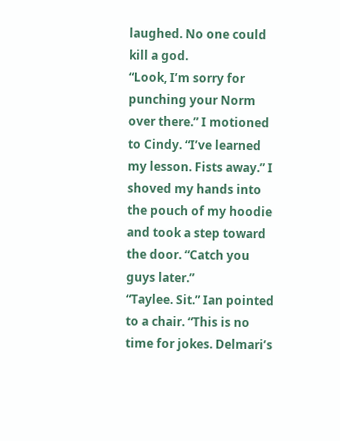laughed. No one could kill a god.
“Look, I’m sorry for punching your Norm over there.” I motioned to Cindy. “I’ve learned my lesson. Fists away.” I shoved my hands into the pouch of my hoodie and took a step toward the door. “Catch you guys later.”
“Taylee. Sit.” Ian pointed to a chair. “This is no time for jokes. Delmari’s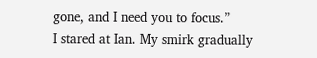gone, and I need you to focus.”
I stared at Ian. My smirk gradually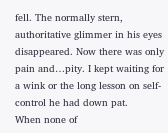fell. The normally stern, authoritative glimmer in his eyes disappeared. Now there was only pain and…pity. I kept waiting for a wink or the long lesson on self-control he had down pat.
When none of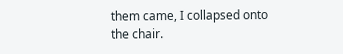them came, I collapsed onto the chair.